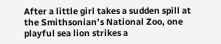After a little girl takes a sudden spill at the Smithsonian’s National Zoo, one playful sea lion strikes a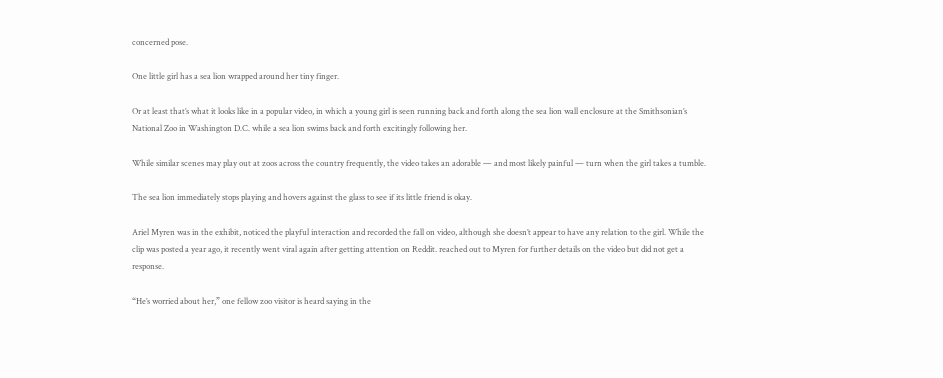concerned pose.

One little girl has a sea lion wrapped around her tiny finger.

Or at least that’s what it looks like in a popular video, in which a young girl is seen running back and forth along the sea lion wall enclosure at the Smithsonian’s National Zoo in Washington D.C. while a sea lion swims back and forth excitingly following her.

While similar scenes may play out at zoos across the country frequently, the video takes an adorable — and most likely painful — turn when the girl takes a tumble.

The sea lion immediately stops playing and hovers against the glass to see if its little friend is okay.

Ariel Myren was in the exhibit, noticed the playful interaction and recorded the fall on video, although she doesn’t appear to have any relation to the girl. While the clip was posted a year ago, it recently went viral again after getting attention on Reddit. reached out to Myren for further details on the video but did not get a response.

“He’s worried about her,” one fellow zoo visitor is heard saying in the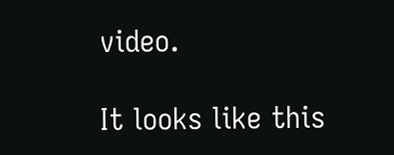video.

It looks like this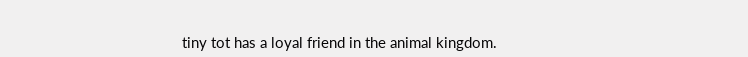tiny tot has a loyal friend in the animal kingdom.